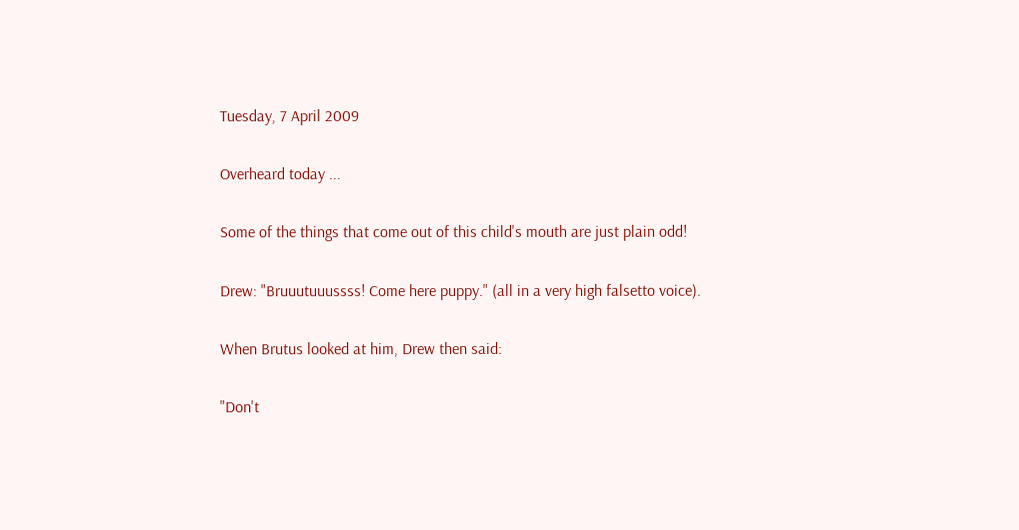Tuesday, 7 April 2009

Overheard today ...

Some of the things that come out of this child's mouth are just plain odd!

Drew: "Bruuutuuussss! Come here puppy." (all in a very high falsetto voice).

When Brutus looked at him, Drew then said:

"Don't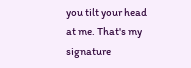you tilt your head at me. That's my signature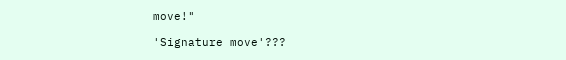move!"

'Signature move'???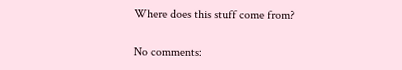Where does this stuff come from?

No comments: